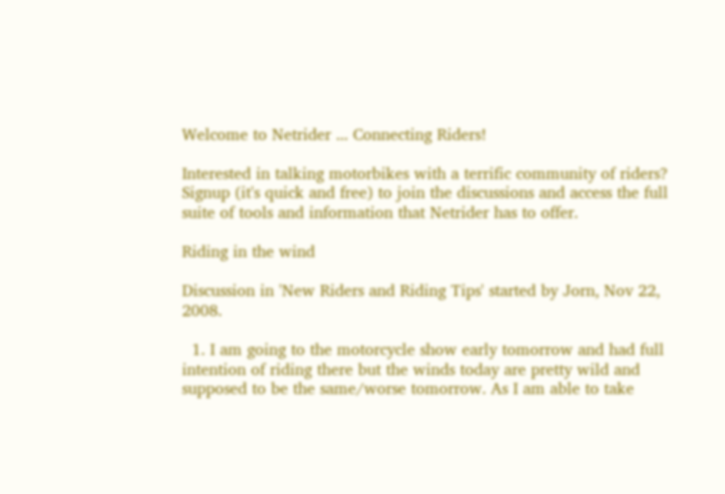Welcome to Netrider ... Connecting Riders!

Interested in talking motorbikes with a terrific community of riders?
Signup (it's quick and free) to join the discussions and access the full suite of tools and information that Netrider has to offer.

Riding in the wind

Discussion in 'New Riders and Riding Tips' started by Jorn, Nov 22, 2008.

  1. I am going to the motorcycle show early tomorrow and had full intention of riding there but the winds today are pretty wild and supposed to be the same/worse tomorrow. As I am able to take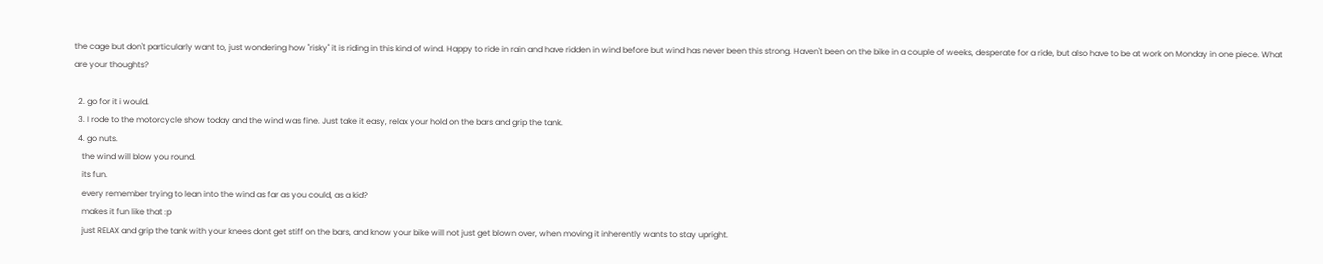the cage but don't particularly want to, just wondering how "risky" it is riding in this kind of wind. Happy to ride in rain and have ridden in wind before but wind has never been this strong. Haven't been on the bike in a couple of weeks, desperate for a ride, but also have to be at work on Monday in one piece. What are your thoughts?

  2. go for it i would.
  3. I rode to the motorcycle show today and the wind was fine. Just take it easy, relax your hold on the bars and grip the tank.
  4. go nuts.
    the wind will blow you round.
    its fun.
    every remember trying to lean into the wind as far as you could, as a kid?
    makes it fun like that :p
    just RELAX and grip the tank with your knees dont get stiff on the bars, and know your bike will not just get blown over, when moving it inherently wants to stay upright.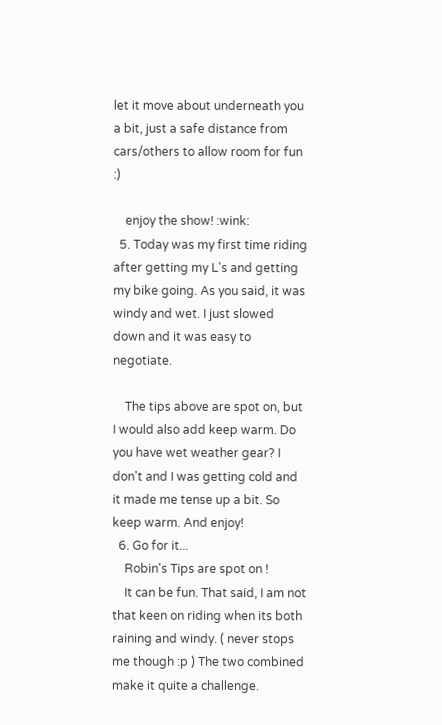let it move about underneath you a bit, just a safe distance from cars/others to allow room for fun :)

    enjoy the show! :wink:
  5. Today was my first time riding after getting my L's and getting my bike going. As you said, it was windy and wet. I just slowed down and it was easy to negotiate.

    The tips above are spot on, but I would also add keep warm. Do you have wet weather gear? I don't and I was getting cold and it made me tense up a bit. So keep warm. And enjoy!
  6. Go for it...
    Robin's Tips are spot on !
    It can be fun. That said, I am not that keen on riding when its both raining and windy. ( never stops me though :p ) The two combined make it quite a challenge.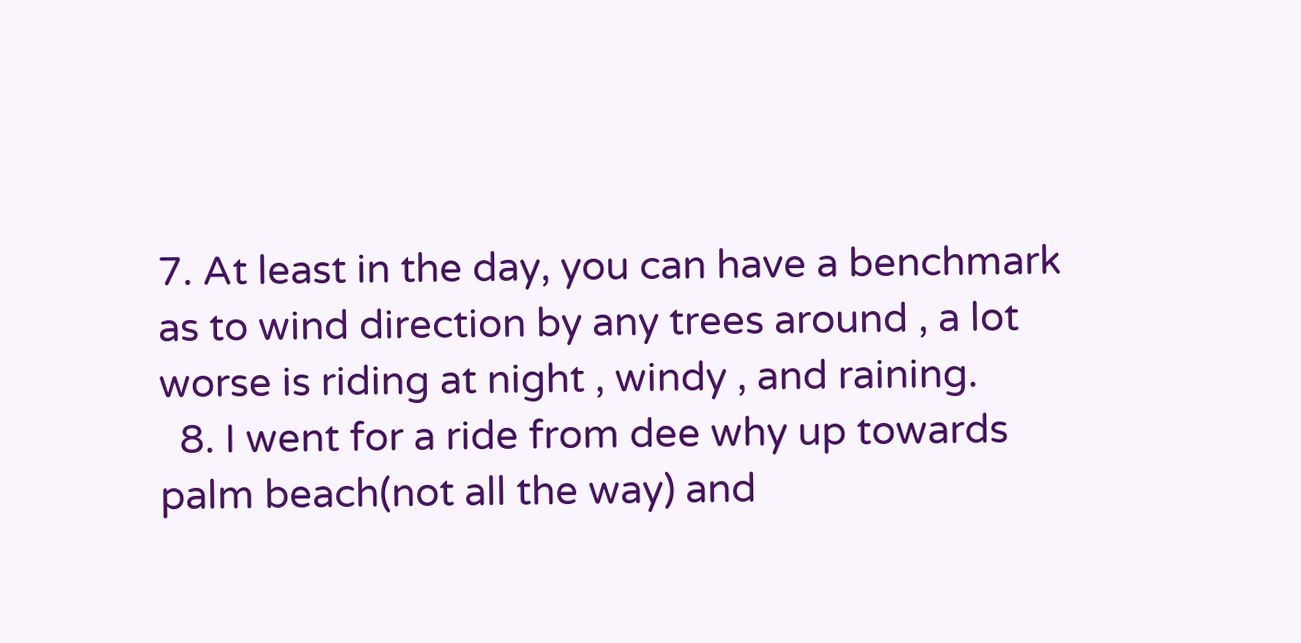7. At least in the day, you can have a benchmark as to wind direction by any trees around , a lot worse is riding at night , windy , and raining.
  8. I went for a ride from dee why up towards palm beach(not all the way) and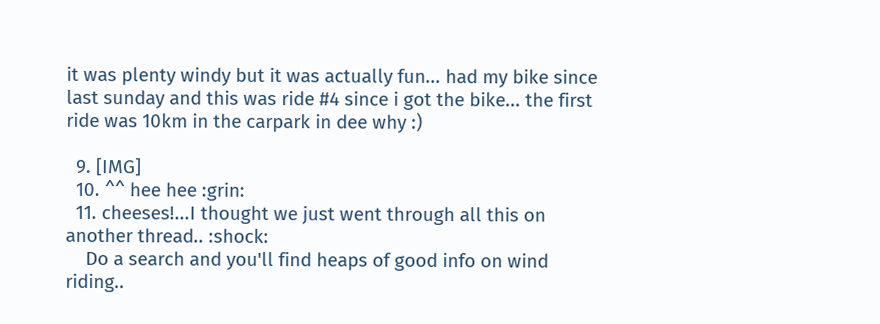it was plenty windy but it was actually fun... had my bike since last sunday and this was ride #4 since i got the bike... the first ride was 10km in the carpark in dee why :)

  9. [IMG]
  10. ^^ hee hee :grin:
  11. cheeses!...I thought we just went through all this on another thread.. :shock:
    Do a search and you'll find heaps of good info on wind riding..